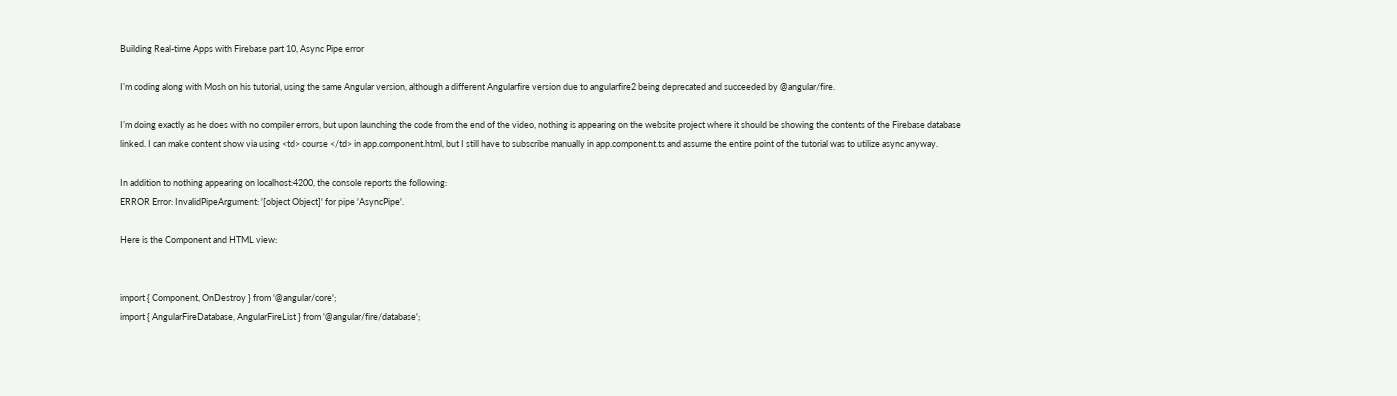Building Real-time Apps with Firebase part 10, Async Pipe error

I’m coding along with Mosh on his tutorial, using the same Angular version, although a different Angularfire version due to angularfire2 being deprecated and succeeded by @angular/fire.

I’m doing exactly as he does with no compiler errors, but upon launching the code from the end of the video, nothing is appearing on the website project where it should be showing the contents of the Firebase database linked. I can make content show via using <td> course </td> in app.component.html, but I still have to subscribe manually in app.component.ts and assume the entire point of the tutorial was to utilize async anyway.

In addition to nothing appearing on localhost:4200, the console reports the following:
ERROR Error: InvalidPipeArgument: '[object Object]' for pipe 'AsyncPipe'.

Here is the Component and HTML view:


import { Component, OnDestroy } from '@angular/core';
import { AngularFireDatabase, AngularFireList } from '@angular/fire/database';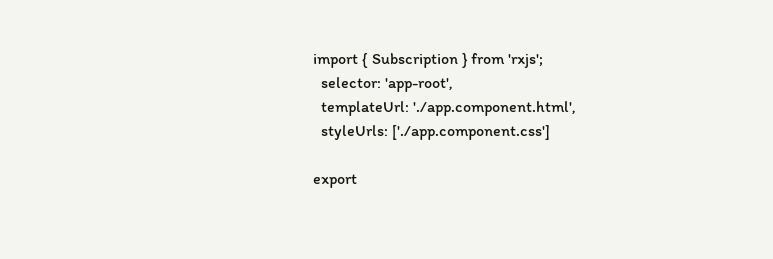import { Subscription } from 'rxjs';
  selector: 'app-root',
  templateUrl: './app.component.html',
  styleUrls: ['./app.component.css']

export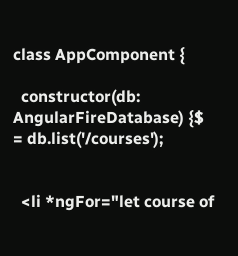class AppComponent {

  constructor(db: AngularFireDatabase) {$ = db.list('/courses');


  <li *ngFor="let course of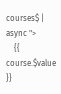courses$ | async ">
    {{ course.$value  }}